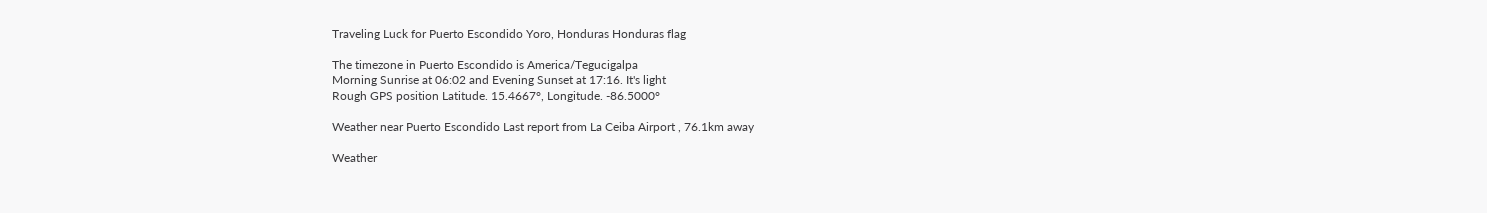Traveling Luck for Puerto Escondido Yoro, Honduras Honduras flag

The timezone in Puerto Escondido is America/Tegucigalpa
Morning Sunrise at 06:02 and Evening Sunset at 17:16. It's light
Rough GPS position Latitude. 15.4667°, Longitude. -86.5000°

Weather near Puerto Escondido Last report from La Ceiba Airport , 76.1km away

Weather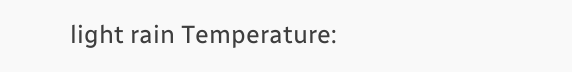light rain Temperature: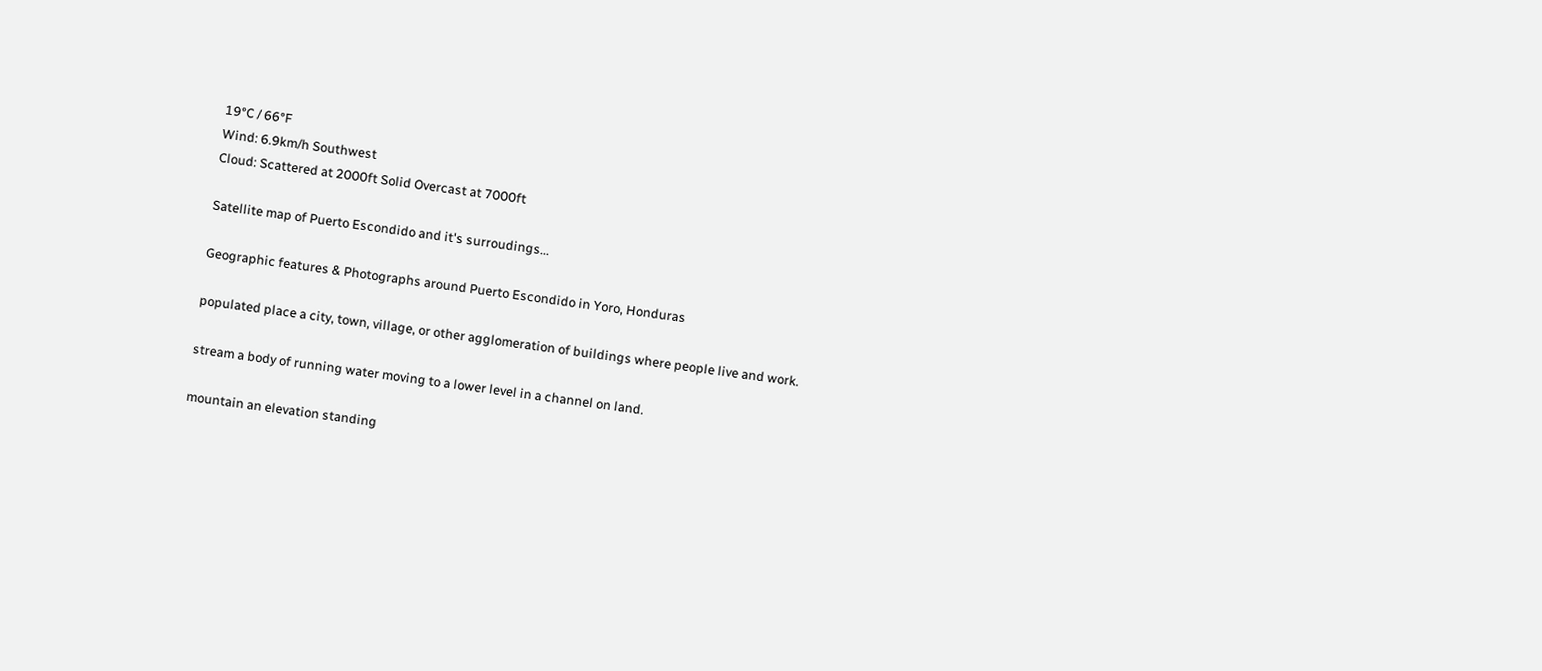19°C / 66°F
Wind: 6.9km/h Southwest
Cloud: Scattered at 2000ft Solid Overcast at 7000ft

Satellite map of Puerto Escondido and it's surroudings...

Geographic features & Photographs around Puerto Escondido in Yoro, Honduras

populated place a city, town, village, or other agglomeration of buildings where people live and work.

stream a body of running water moving to a lower level in a channel on land.

mountain an elevation standing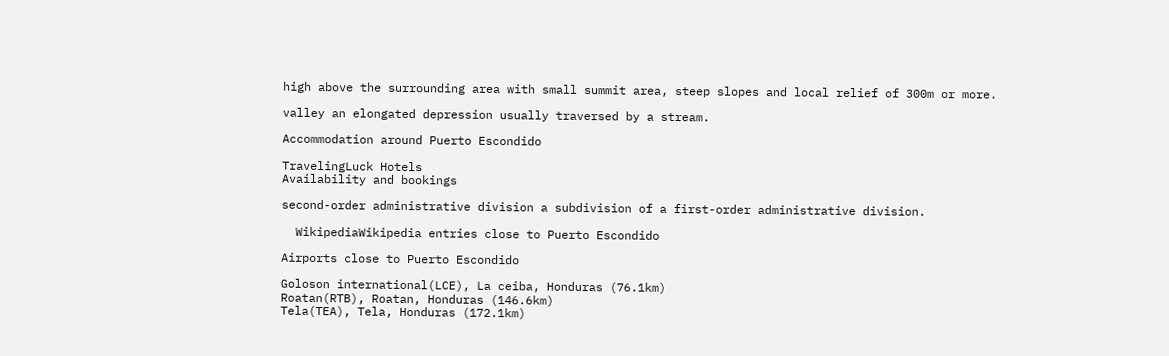high above the surrounding area with small summit area, steep slopes and local relief of 300m or more.

valley an elongated depression usually traversed by a stream.

Accommodation around Puerto Escondido

TravelingLuck Hotels
Availability and bookings

second-order administrative division a subdivision of a first-order administrative division.

  WikipediaWikipedia entries close to Puerto Escondido

Airports close to Puerto Escondido

Goloson international(LCE), La ceiba, Honduras (76.1km)
Roatan(RTB), Roatan, Honduras (146.6km)
Tela(TEA), Tela, Honduras (172.1km)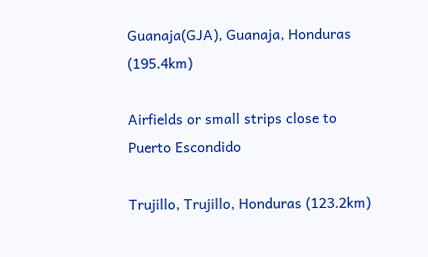Guanaja(GJA), Guanaja, Honduras (195.4km)

Airfields or small strips close to Puerto Escondido

Trujillo, Trujillo, Honduras (123.2km)